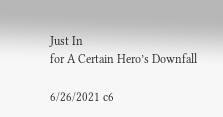Just In
for A Certain Hero’s Downfall

6/26/2021 c6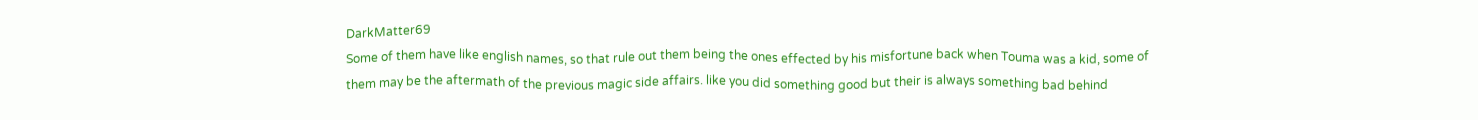DarkMatter69
Some of them have like english names, so that rule out them being the ones effected by his misfortune back when Touma was a kid, some of them may be the aftermath of the previous magic side affairs. like you did something good but their is always something bad behind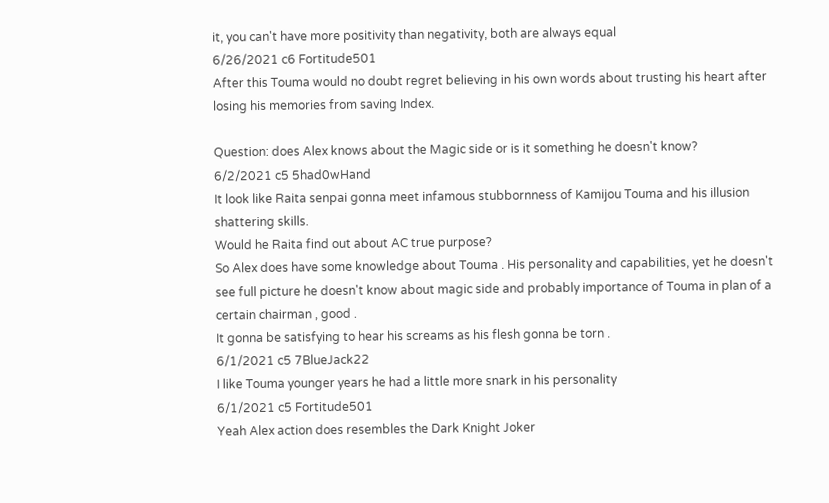it, you can't have more positivity than negativity, both are always equal
6/26/2021 c6 Fortitude501
After this Touma would no doubt regret believing in his own words about trusting his heart after losing his memories from saving Index.

Question: does Alex knows about the Magic side or is it something he doesn't know?
6/2/2021 c5 5had0wHand
It look like Raita senpai gonna meet infamous stubbornness of Kamijou Touma and his illusion shattering skills.
Would he Raita find out about AC true purpose?
So Alex does have some knowledge about Touma . His personality and capabilities, yet he doesn't see full picture he doesn't know about magic side and probably importance of Touma in plan of a certain chairman , good .
It gonna be satisfying to hear his screams as his flesh gonna be torn .
6/1/2021 c5 7BlueJack22
I like Touma younger years he had a little more snark in his personality
6/1/2021 c5 Fortitude501
Yeah Alex action does resembles the Dark Knight Joker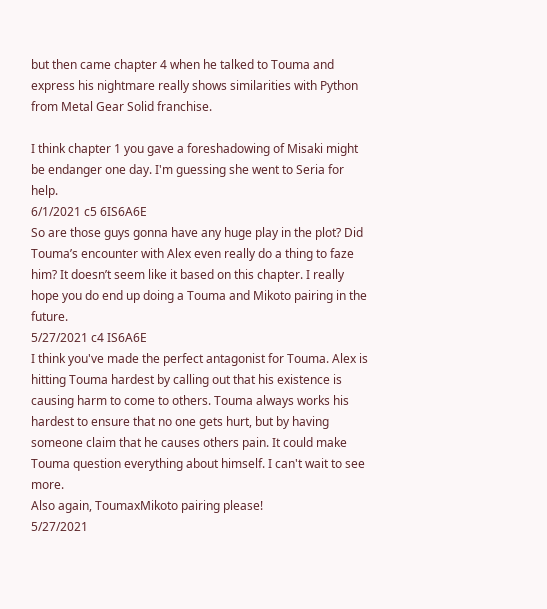but then came chapter 4 when he talked to Touma and express his nightmare really shows similarities with Python from Metal Gear Solid franchise.

I think chapter 1 you gave a foreshadowing of Misaki might be endanger one day. I'm guessing she went to Seria for help.
6/1/2021 c5 6IS6A6E
So are those guys gonna have any huge play in the plot? Did Touma’s encounter with Alex even really do a thing to faze him? It doesn’t seem like it based on this chapter. I really hope you do end up doing a Touma and Mikoto pairing in the future.
5/27/2021 c4 IS6A6E
I think you've made the perfect antagonist for Touma. Alex is hitting Touma hardest by calling out that his existence is causing harm to come to others. Touma always works his hardest to ensure that no one gets hurt, but by having someone claim that he causes others pain. It could make Touma question everything about himself. I can't wait to see more.
Also again, ToumaxMikoto pairing please!
5/27/2021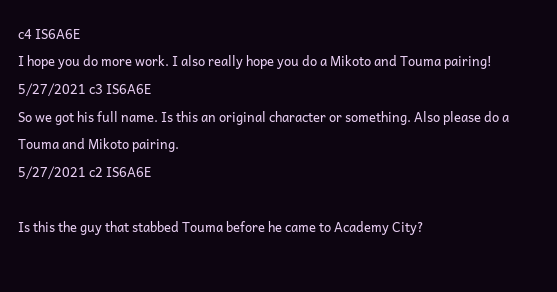c4 IS6A6E
I hope you do more work. I also really hope you do a Mikoto and Touma pairing!
5/27/2021 c3 IS6A6E
So we got his full name. Is this an original character or something. Also please do a Touma and Mikoto pairing.
5/27/2021 c2 IS6A6E

Is this the guy that stabbed Touma before he came to Academy City?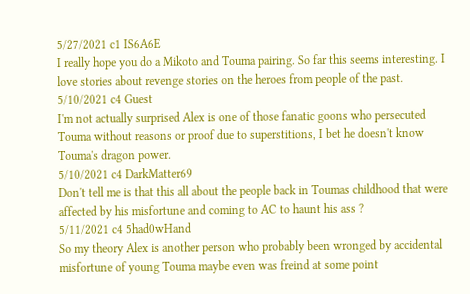5/27/2021 c1 IS6A6E
I really hope you do a Mikoto and Touma pairing. So far this seems interesting. I love stories about revenge stories on the heroes from people of the past.
5/10/2021 c4 Guest
I'm not actually surprised Alex is one of those fanatic goons who persecuted Touma without reasons or proof due to superstitions, I bet he doesn't know Touma's dragon power.
5/10/2021 c4 DarkMatter69
Don't tell me is that this all about the people back in Toumas childhood that were affected by his misfortune and coming to AC to haunt his ass ?
5/11/2021 c4 5had0wHand
So my theory Alex is another person who probably been wronged by accidental misfortune of young Touma maybe even was freind at some point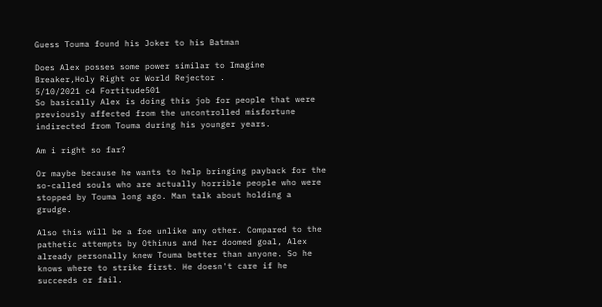Guess Touma found his Joker to his Batman

Does Alex posses some power similar to Imagine Breaker,Holy Right or World Rejector .
5/10/2021 c4 Fortitude501
So basically Alex is doing this job for people that were previously affected from the uncontrolled misfortune indirected from Touma during his younger years.

Am i right so far?

Or maybe because he wants to help bringing payback for the so-called souls who are actually horrible people who were stopped by Touma long ago. Man talk about holding a grudge.

Also this will be a foe unlike any other. Compared to the pathetic attempts by Othinus and her doomed goal, Alex already personally knew Touma better than anyone. So he knows where to strike first. He doesn't care if he succeeds or fail.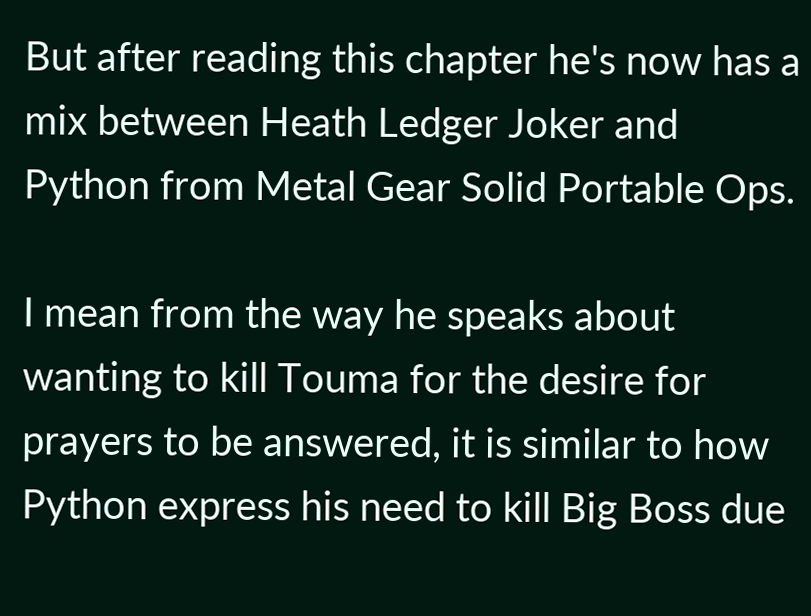But after reading this chapter he's now has a mix between Heath Ledger Joker and Python from Metal Gear Solid Portable Ops.

I mean from the way he speaks about wanting to kill Touma for the desire for prayers to be answered, it is similar to how Python express his need to kill Big Boss due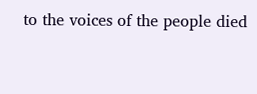to the voices of the people died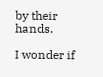by their hands.

I wonder if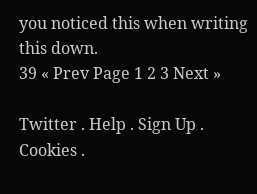you noticed this when writing this down.
39 « Prev Page 1 2 3 Next »

Twitter . Help . Sign Up . Cookies .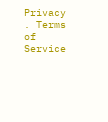Privacy . Terms of Service